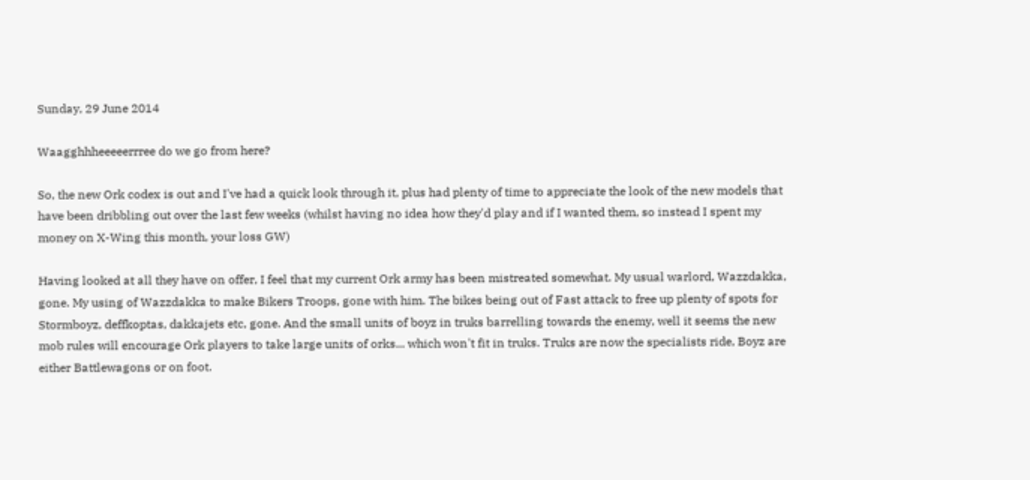Sunday, 29 June 2014

Waagghhheeeeerrree do we go from here?

So, the new Ork codex is out and I've had a quick look through it, plus had plenty of time to appreciate the look of the new models that have been dribbling out over the last few weeks (whilst having no idea how they'd play and if I wanted them, so instead I spent my money on X-Wing this month, your loss GW)

Having looked at all they have on offer, I feel that my current Ork army has been mistreated somewhat. My usual warlord, Wazzdakka, gone. My using of Wazzdakka to make Bikers Troops, gone with him. The bikes being out of Fast attack to free up plenty of spots for Stormboyz, deffkoptas, dakkajets etc, gone. And the small units of boyz in truks barrelling towards the enemy, well it seems the new mob rules will encourage Ork players to take large units of orks... which won't fit in truks. Truks are now the specialists ride, Boyz are either Battlewagons or on foot.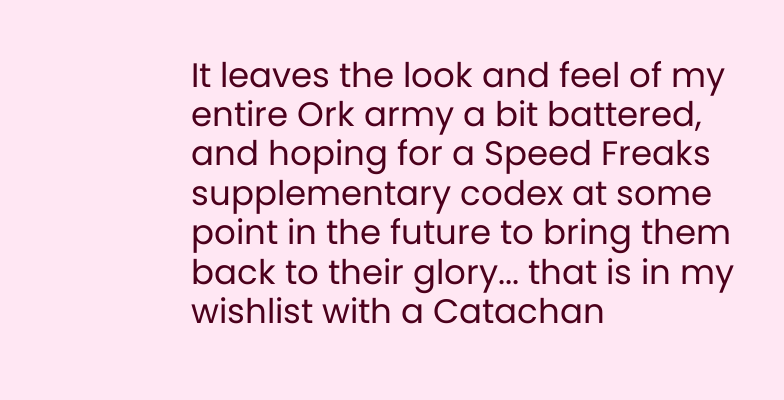It leaves the look and feel of my entire Ork army a bit battered, and hoping for a Speed Freaks supplementary codex at some point in the future to bring them back to their glory... that is in my wishlist with a Catachan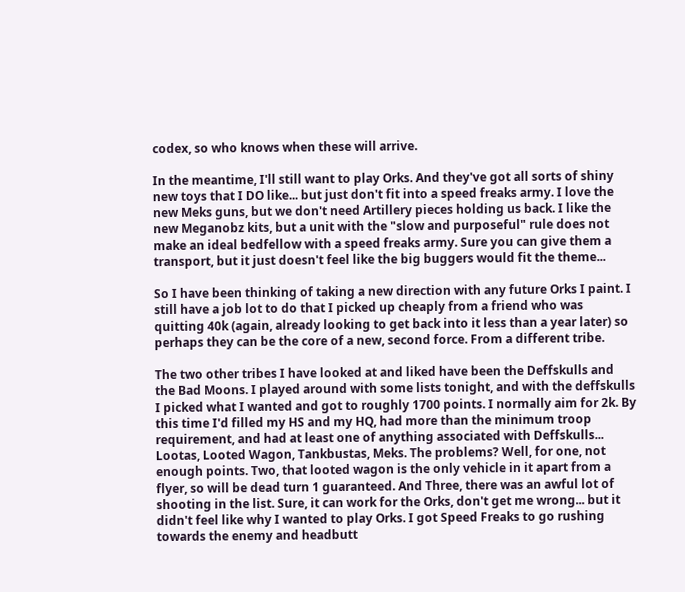codex, so who knows when these will arrive.

In the meantime, I'll still want to play Orks. And they've got all sorts of shiny new toys that I DO like... but just don't fit into a speed freaks army. I love the new Meks guns, but we don't need Artillery pieces holding us back. I like the new Meganobz kits, but a unit with the "slow and purposeful" rule does not make an ideal bedfellow with a speed freaks army. Sure you can give them a transport, but it just doesn't feel like the big buggers would fit the theme...

So I have been thinking of taking a new direction with any future Orks I paint. I still have a job lot to do that I picked up cheaply from a friend who was quitting 40k (again, already looking to get back into it less than a year later) so perhaps they can be the core of a new, second force. From a different tribe.

The two other tribes I have looked at and liked have been the Deffskulls and the Bad Moons. I played around with some lists tonight, and with the deffskulls I picked what I wanted and got to roughly 1700 points. I normally aim for 2k. By this time I'd filled my HS and my HQ, had more than the minimum troop requirement, and had at least one of anything associated with Deffskulls... Lootas, Looted Wagon, Tankbustas, Meks. The problems? Well, for one, not enough points. Two, that looted wagon is the only vehicle in it apart from a flyer, so will be dead turn 1 guaranteed. And Three, there was an awful lot of shooting in the list. Sure, it can work for the Orks, don't get me wrong... but it didn't feel like why I wanted to play Orks. I got Speed Freaks to go rushing towards the enemy and headbutt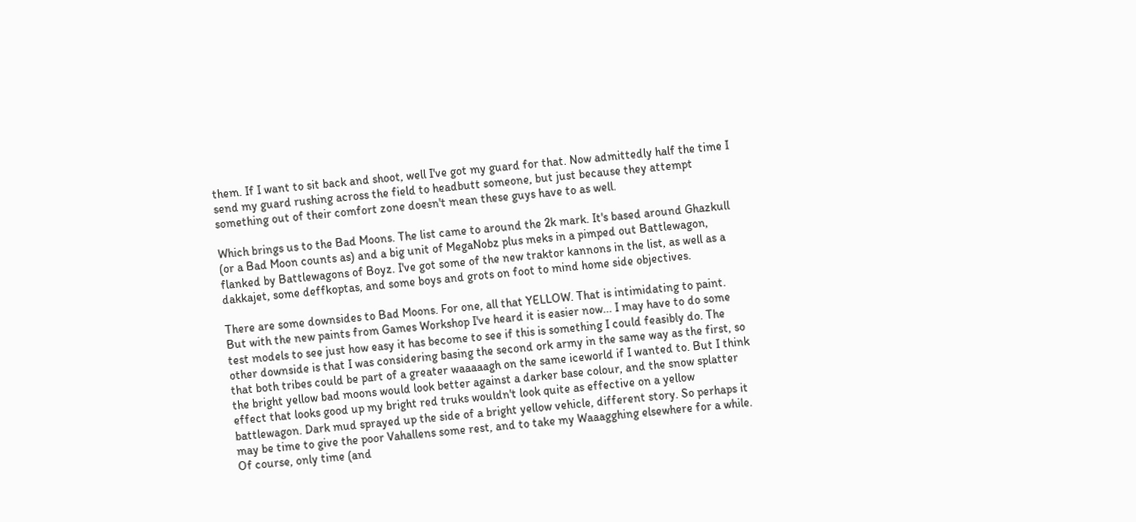them. If I want to sit back and shoot, well I've got my guard for that. Now admittedly half the time I send my guard rushing across the field to headbutt someone, but just because they attempt something out of their comfort zone doesn't mean these guys have to as well.

Which brings us to the Bad Moons. The list came to around the 2k mark. It's based around Ghazkull (or a Bad Moon counts as) and a big unit of MegaNobz plus meks in a pimped out Battlewagon, flanked by Battlewagons of Boyz. I've got some of the new traktor kannons in the list, as well as a dakkajet, some deffkoptas, and some boys and grots on foot to mind home side objectives.

There are some downsides to Bad Moons. For one, all that YELLOW. That is intimidating to paint. But with the new paints from Games Workshop I've heard it is easier now... I may have to do some test models to see just how easy it has become to see if this is something I could feasibly do. The other downside is that I was considering basing the second ork army in the same way as the first, so that both tribes could be part of a greater waaaaagh on the same iceworld if I wanted to. But I think the bright yellow bad moons would look better against a darker base colour, and the snow splatter effect that looks good up my bright red truks wouldn't look quite as effective on a yellow battlewagon. Dark mud sprayed up the side of a bright yellow vehicle, different story. So perhaps it may be time to give the poor Vahallens some rest, and to take my Waaagghing elsewhere for a while. Of course, only time (and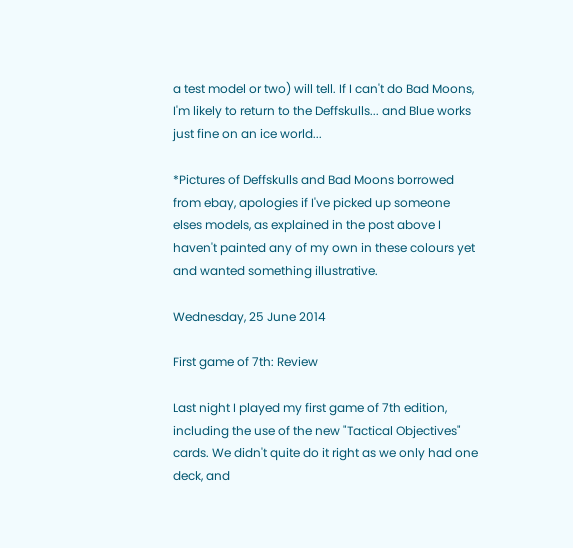a test model or two) will tell. If I can't do Bad Moons, I'm likely to return to the Deffskulls... and Blue works just fine on an ice world...

*Pictures of Deffskulls and Bad Moons borrowed from ebay, apologies if I've picked up someone elses models, as explained in the post above I haven't painted any of my own in these colours yet and wanted something illustrative.

Wednesday, 25 June 2014

First game of 7th: Review

Last night I played my first game of 7th edition, including the use of the new "Tactical Objectives" cards. We didn't quite do it right as we only had one deck, and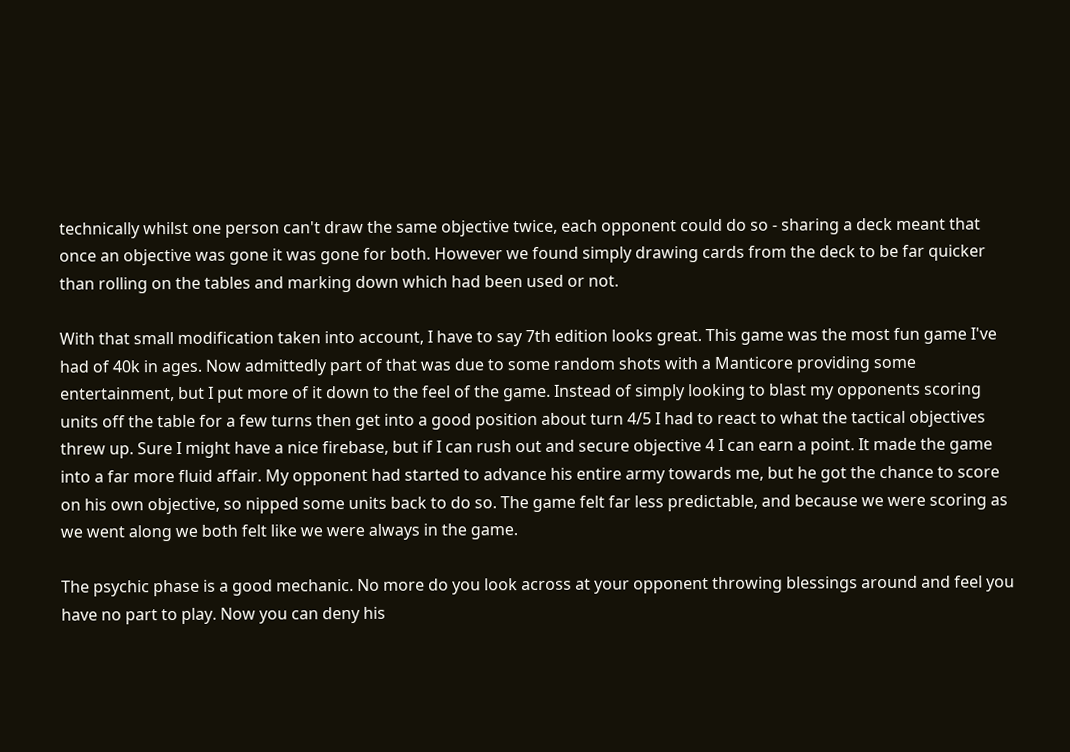technically whilst one person can't draw the same objective twice, each opponent could do so - sharing a deck meant that once an objective was gone it was gone for both. However we found simply drawing cards from the deck to be far quicker than rolling on the tables and marking down which had been used or not.

With that small modification taken into account, I have to say 7th edition looks great. This game was the most fun game I've had of 40k in ages. Now admittedly part of that was due to some random shots with a Manticore providing some entertainment, but I put more of it down to the feel of the game. Instead of simply looking to blast my opponents scoring units off the table for a few turns then get into a good position about turn 4/5 I had to react to what the tactical objectives threw up. Sure I might have a nice firebase, but if I can rush out and secure objective 4 I can earn a point. It made the game into a far more fluid affair. My opponent had started to advance his entire army towards me, but he got the chance to score on his own objective, so nipped some units back to do so. The game felt far less predictable, and because we were scoring as we went along we both felt like we were always in the game.

The psychic phase is a good mechanic. No more do you look across at your opponent throwing blessings around and feel you have no part to play. Now you can deny his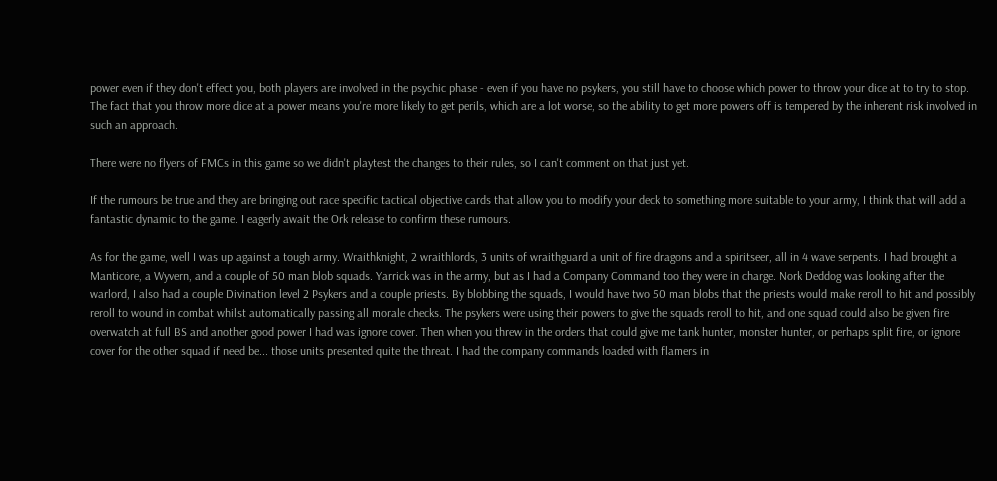power even if they don't effect you, both players are involved in the psychic phase - even if you have no psykers, you still have to choose which power to throw your dice at to try to stop. The fact that you throw more dice at a power means you're more likely to get perils, which are a lot worse, so the ability to get more powers off is tempered by the inherent risk involved in such an approach.

There were no flyers of FMCs in this game so we didn't playtest the changes to their rules, so I can't comment on that just yet.

If the rumours be true and they are bringing out race specific tactical objective cards that allow you to modify your deck to something more suitable to your army, I think that will add a fantastic dynamic to the game. I eagerly await the Ork release to confirm these rumours.

As for the game, well I was up against a tough army. Wraithknight, 2 wraithlords, 3 units of wraithguard a unit of fire dragons and a spiritseer, all in 4 wave serpents. I had brought a Manticore, a Wyvern, and a couple of 50 man blob squads. Yarrick was in the army, but as I had a Company Command too they were in charge. Nork Deddog was looking after the warlord, I also had a couple Divination level 2 Psykers and a couple priests. By blobbing the squads, I would have two 50 man blobs that the priests would make reroll to hit and possibly reroll to wound in combat whilst automatically passing all morale checks. The psykers were using their powers to give the squads reroll to hit, and one squad could also be given fire overwatch at full BS and another good power I had was ignore cover. Then when you threw in the orders that could give me tank hunter, monster hunter, or perhaps split fire, or ignore cover for the other squad if need be... those units presented quite the threat. I had the company commands loaded with flamers in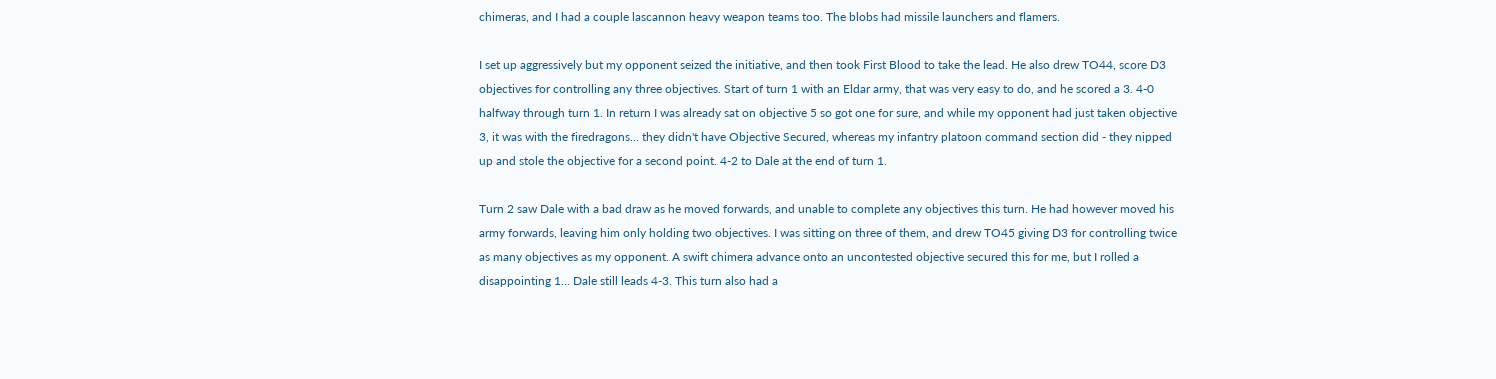chimeras, and I had a couple lascannon heavy weapon teams too. The blobs had missile launchers and flamers.

I set up aggressively but my opponent seized the initiative, and then took First Blood to take the lead. He also drew TO44, score D3 objectives for controlling any three objectives. Start of turn 1 with an Eldar army, that was very easy to do, and he scored a 3. 4-0 halfway through turn 1. In return I was already sat on objective 5 so got one for sure, and while my opponent had just taken objective 3, it was with the firedragons... they didn't have Objective Secured, whereas my infantry platoon command section did - they nipped up and stole the objective for a second point. 4-2 to Dale at the end of turn 1.

Turn 2 saw Dale with a bad draw as he moved forwards, and unable to complete any objectives this turn. He had however moved his army forwards, leaving him only holding two objectives. I was sitting on three of them, and drew TO45 giving D3 for controlling twice as many objectives as my opponent. A swift chimera advance onto an uncontested objective secured this for me, but I rolled a disappointing 1... Dale still leads 4-3. This turn also had a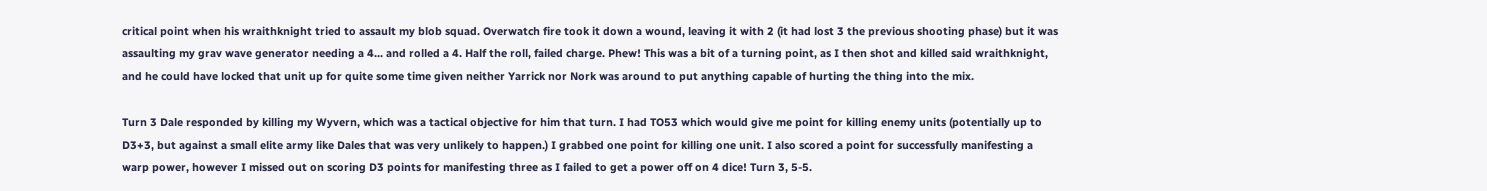critical point when his wraithknight tried to assault my blob squad. Overwatch fire took it down a wound, leaving it with 2 (it had lost 3 the previous shooting phase) but it was assaulting my grav wave generator needing a 4... and rolled a 4. Half the roll, failed charge. Phew! This was a bit of a turning point, as I then shot and killed said wraithknight, and he could have locked that unit up for quite some time given neither Yarrick nor Nork was around to put anything capable of hurting the thing into the mix.

Turn 3 Dale responded by killing my Wyvern, which was a tactical objective for him that turn. I had TO53 which would give me point for killing enemy units (potentially up to D3+3, but against a small elite army like Dales that was very unlikely to happen.) I grabbed one point for killing one unit. I also scored a point for successfully manifesting a warp power, however I missed out on scoring D3 points for manifesting three as I failed to get a power off on 4 dice! Turn 3, 5-5.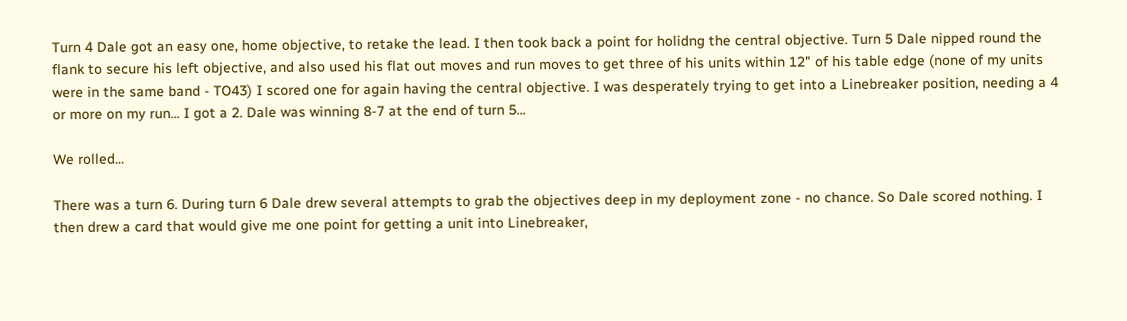Turn 4 Dale got an easy one, home objective, to retake the lead. I then took back a point for holidng the central objective. Turn 5 Dale nipped round the flank to secure his left objective, and also used his flat out moves and run moves to get three of his units within 12" of his table edge (none of my units were in the same band - TO43) I scored one for again having the central objective. I was desperately trying to get into a Linebreaker position, needing a 4 or more on my run... I got a 2. Dale was winning 8-7 at the end of turn 5...

We rolled...

There was a turn 6. During turn 6 Dale drew several attempts to grab the objectives deep in my deployment zone - no chance. So Dale scored nothing. I then drew a card that would give me one point for getting a unit into Linebreaker,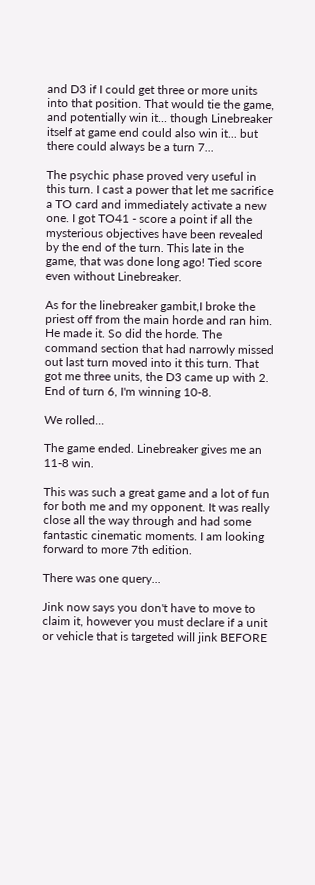and D3 if I could get three or more units into that position. That would tie the game, and potentially win it... though Linebreaker itself at game end could also win it... but there could always be a turn 7...

The psychic phase proved very useful in this turn. I cast a power that let me sacrifice a TO card and immediately activate a new one. I got TO41 - score a point if all the mysterious objectives have been revealed by the end of the turn. This late in the game, that was done long ago! Tied score even without Linebreaker.

As for the linebreaker gambit,I broke the priest off from the main horde and ran him. He made it. So did the horde. The command section that had narrowly missed out last turn moved into it this turn. That got me three units, the D3 came up with 2. End of turn 6, I'm winning 10-8.

We rolled...

The game ended. Linebreaker gives me an 11-8 win.

This was such a great game and a lot of fun for both me and my opponent. It was really close all the way through and had some fantastic cinematic moments. I am looking forward to more 7th edition.

There was one query...

Jink now says you don't have to move to claim it, however you must declare if a unit or vehicle that is targeted will jink BEFORE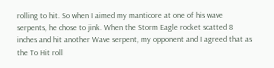rolling to hit. So when I aimed my manticore at one of his wave serpents, he chose to jink. When the Storm Eagle rocket scatted 8 inches and hit another Wave serpent, my opponent and I agreed that as  the To Hit roll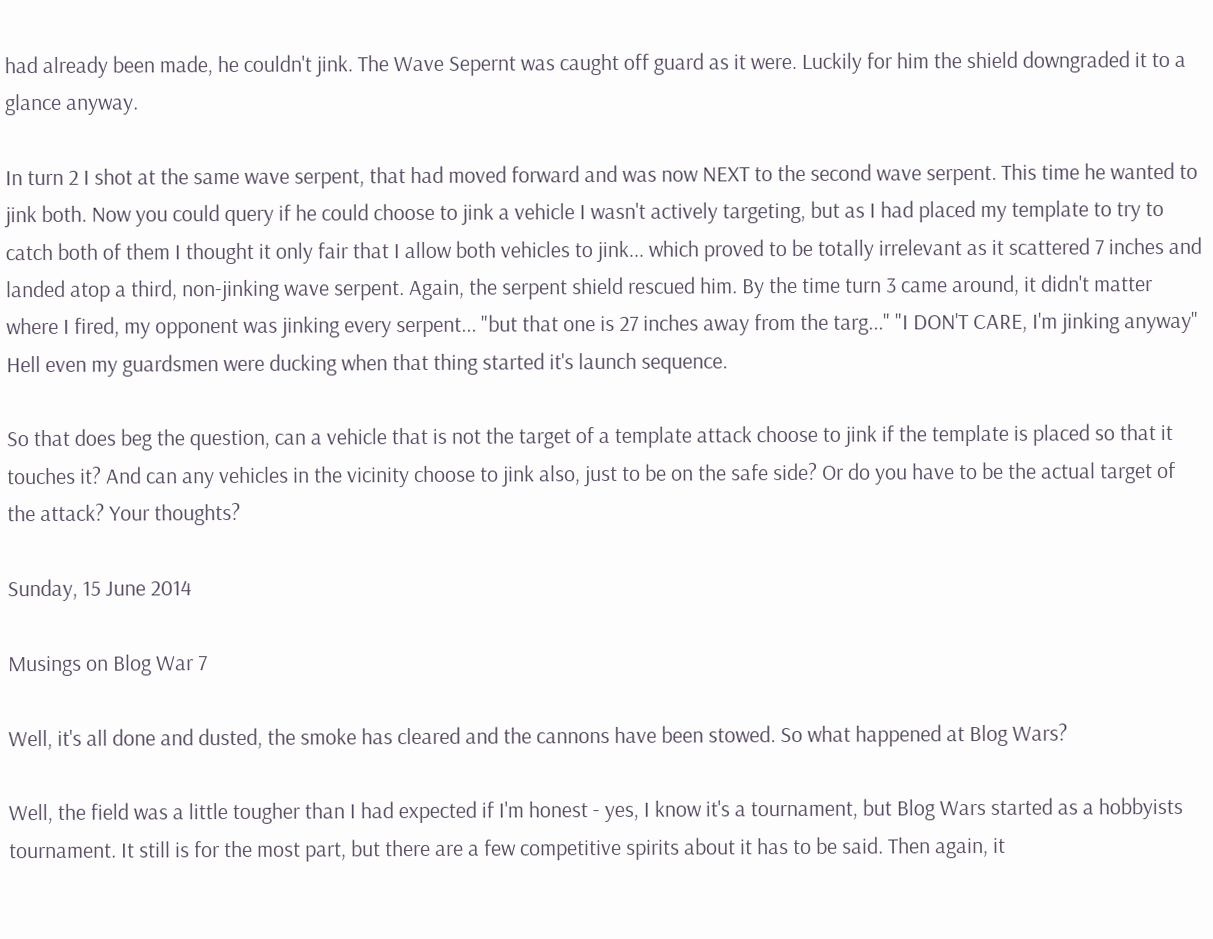had already been made, he couldn't jink. The Wave Sepernt was caught off guard as it were. Luckily for him the shield downgraded it to a glance anyway.

In turn 2 I shot at the same wave serpent, that had moved forward and was now NEXT to the second wave serpent. This time he wanted to jink both. Now you could query if he could choose to jink a vehicle I wasn't actively targeting, but as I had placed my template to try to catch both of them I thought it only fair that I allow both vehicles to jink... which proved to be totally irrelevant as it scattered 7 inches and landed atop a third, non-jinking wave serpent. Again, the serpent shield rescued him. By the time turn 3 came around, it didn't matter where I fired, my opponent was jinking every serpent... "but that one is 27 inches away from the targ..." "I DON'T CARE, I'm jinking anyway" Hell even my guardsmen were ducking when that thing started it's launch sequence.

So that does beg the question, can a vehicle that is not the target of a template attack choose to jink if the template is placed so that it touches it? And can any vehicles in the vicinity choose to jink also, just to be on the safe side? Or do you have to be the actual target of the attack? Your thoughts?

Sunday, 15 June 2014

Musings on Blog War 7

Well, it's all done and dusted, the smoke has cleared and the cannons have been stowed. So what happened at Blog Wars?

Well, the field was a little tougher than I had expected if I'm honest - yes, I know it's a tournament, but Blog Wars started as a hobbyists tournament. It still is for the most part, but there are a few competitive spirits about it has to be said. Then again, it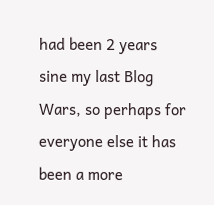had been 2 years sine my last Blog Wars, so perhaps for everyone else it has been a more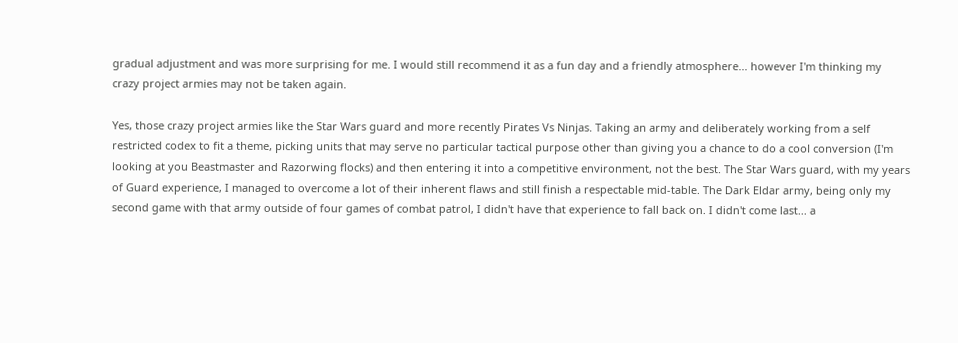gradual adjustment and was more surprising for me. I would still recommend it as a fun day and a friendly atmosphere... however I'm thinking my crazy project armies may not be taken again.

Yes, those crazy project armies like the Star Wars guard and more recently Pirates Vs Ninjas. Taking an army and deliberately working from a self restricted codex to fit a theme, picking units that may serve no particular tactical purpose other than giving you a chance to do a cool conversion (I'm looking at you Beastmaster and Razorwing flocks) and then entering it into a competitive environment, not the best. The Star Wars guard, with my years of Guard experience, I managed to overcome a lot of their inherent flaws and still finish a respectable mid-table. The Dark Eldar army, being only my second game with that army outside of four games of combat patrol, I didn't have that experience to fall back on. I didn't come last... a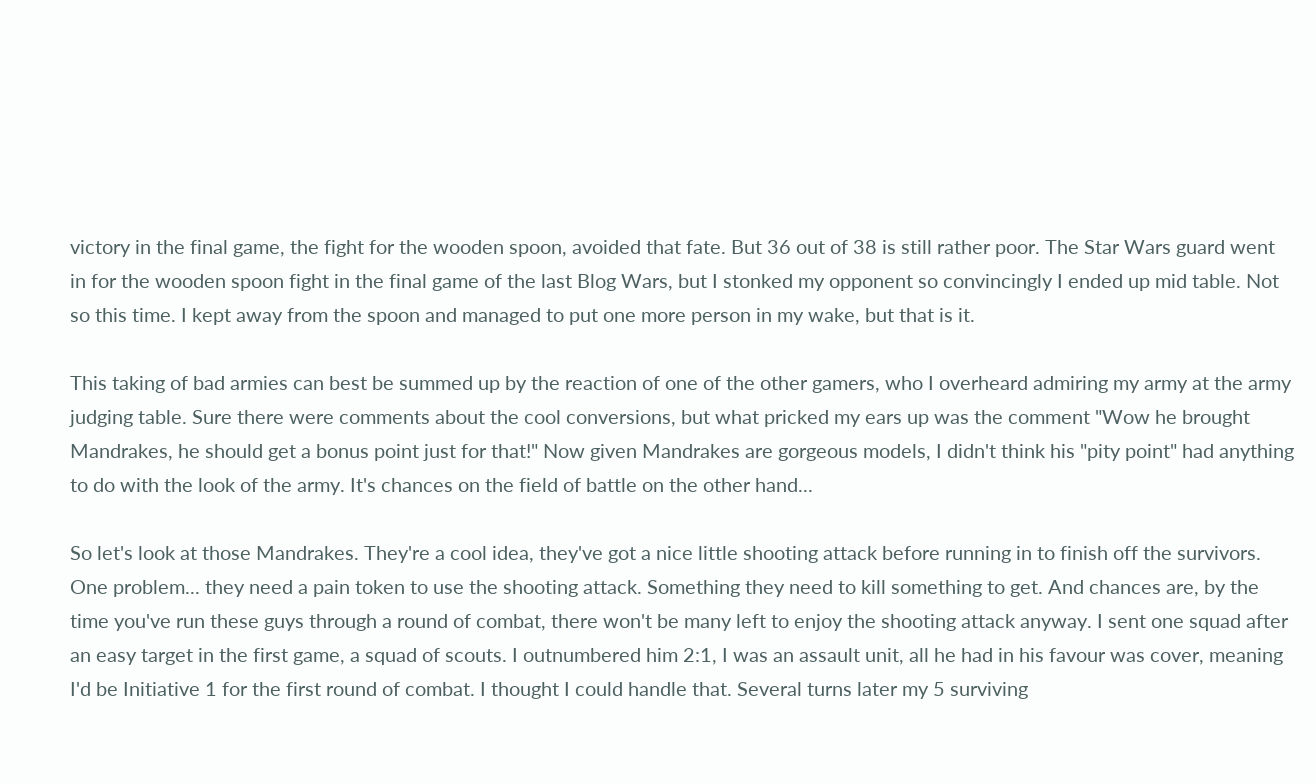victory in the final game, the fight for the wooden spoon, avoided that fate. But 36 out of 38 is still rather poor. The Star Wars guard went in for the wooden spoon fight in the final game of the last Blog Wars, but I stonked my opponent so convincingly I ended up mid table. Not so this time. I kept away from the spoon and managed to put one more person in my wake, but that is it.

This taking of bad armies can best be summed up by the reaction of one of the other gamers, who I overheard admiring my army at the army judging table. Sure there were comments about the cool conversions, but what pricked my ears up was the comment "Wow he brought Mandrakes, he should get a bonus point just for that!" Now given Mandrakes are gorgeous models, I didn't think his "pity point" had anything to do with the look of the army. It's chances on the field of battle on the other hand...

So let's look at those Mandrakes. They're a cool idea, they've got a nice little shooting attack before running in to finish off the survivors. One problem... they need a pain token to use the shooting attack. Something they need to kill something to get. And chances are, by the time you've run these guys through a round of combat, there won't be many left to enjoy the shooting attack anyway. I sent one squad after an easy target in the first game, a squad of scouts. I outnumbered him 2:1, I was an assault unit, all he had in his favour was cover, meaning I'd be Initiative 1 for the first round of combat. I thought I could handle that. Several turns later my 5 surviving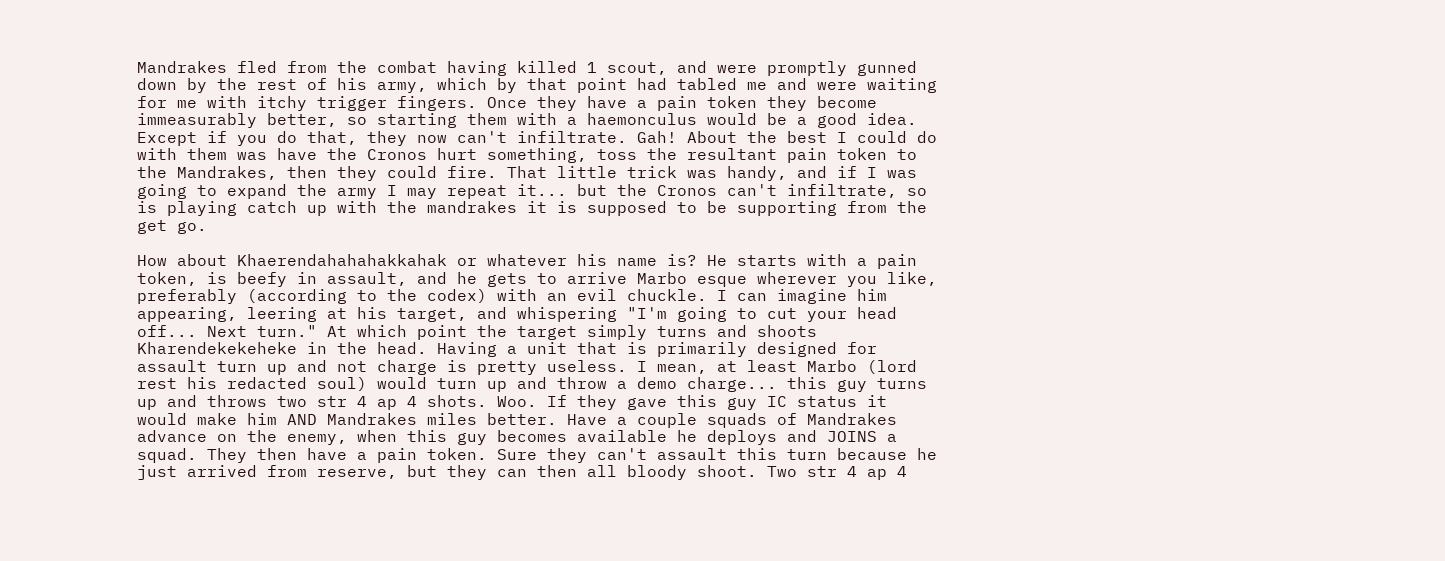Mandrakes fled from the combat having killed 1 scout, and were promptly gunned down by the rest of his army, which by that point had tabled me and were waiting for me with itchy trigger fingers. Once they have a pain token they become immeasurably better, so starting them with a haemonculus would be a good idea. Except if you do that, they now can't infiltrate. Gah! About the best I could do with them was have the Cronos hurt something, toss the resultant pain token to the Mandrakes, then they could fire. That little trick was handy, and if I was going to expand the army I may repeat it... but the Cronos can't infiltrate, so is playing catch up with the mandrakes it is supposed to be supporting from the get go.

How about Khaerendahahahakkahak or whatever his name is? He starts with a pain token, is beefy in assault, and he gets to arrive Marbo esque wherever you like, preferably (according to the codex) with an evil chuckle. I can imagine him appearing, leering at his target, and whispering "I'm going to cut your head off... Next turn." At which point the target simply turns and shoots Kharendekekeheke in the head. Having a unit that is primarily designed for assault turn up and not charge is pretty useless. I mean, at least Marbo (lord rest his redacted soul) would turn up and throw a demo charge... this guy turns up and throws two str 4 ap 4 shots. Woo. If they gave this guy IC status it would make him AND Mandrakes miles better. Have a couple squads of Mandrakes advance on the enemy, when this guy becomes available he deploys and JOINS a squad. They then have a pain token. Sure they can't assault this turn because he just arrived from reserve, but they can then all bloody shoot. Two str 4 ap 4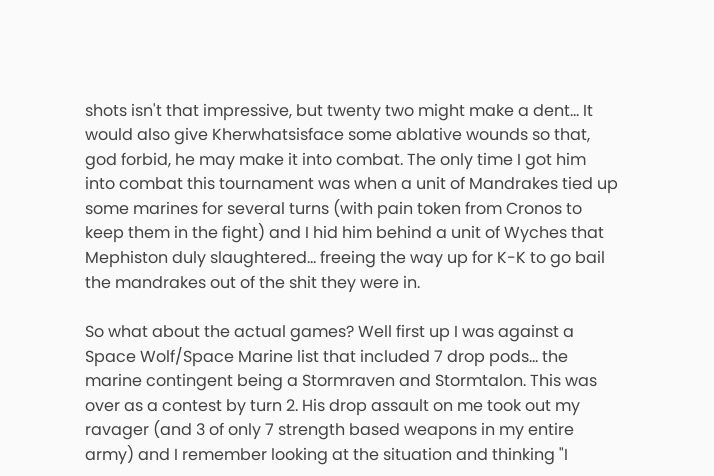shots isn't that impressive, but twenty two might make a dent... It would also give Kherwhatsisface some ablative wounds so that, god forbid, he may make it into combat. The only time I got him into combat this tournament was when a unit of Mandrakes tied up some marines for several turns (with pain token from Cronos to keep them in the fight) and I hid him behind a unit of Wyches that Mephiston duly slaughtered... freeing the way up for K-K to go bail the mandrakes out of the shit they were in.

So what about the actual games? Well first up I was against a Space Wolf/Space Marine list that included 7 drop pods... the marine contingent being a Stormraven and Stormtalon. This was over as a contest by turn 2. His drop assault on me took out my ravager (and 3 of only 7 strength based weapons in my entire army) and I remember looking at the situation and thinking "I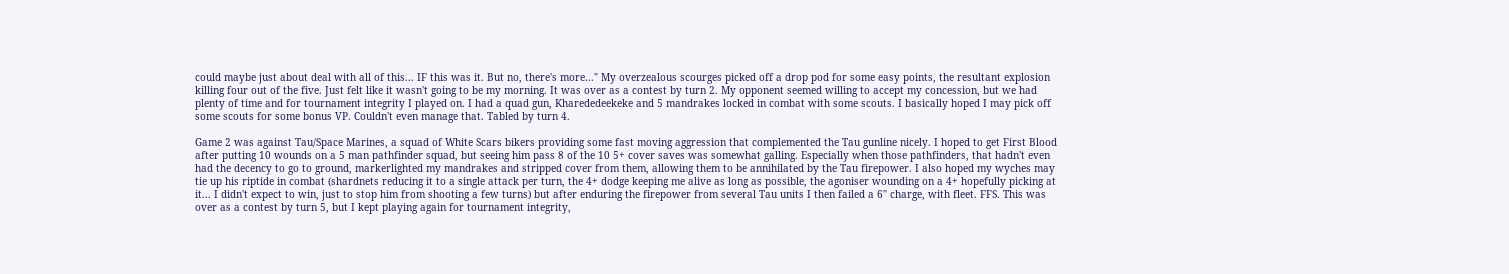could maybe just about deal with all of this... IF this was it. But no, there's more..." My overzealous scourges picked off a drop pod for some easy points, the resultant explosion killing four out of the five. Just felt like it wasn't going to be my morning. It was over as a contest by turn 2. My opponent seemed willing to accept my concession, but we had plenty of time and for tournament integrity I played on. I had a quad gun, Kharededeekeke and 5 mandrakes locked in combat with some scouts. I basically hoped I may pick off some scouts for some bonus VP. Couldn't even manage that. Tabled by turn 4.

Game 2 was against Tau/Space Marines, a squad of White Scars bikers providing some fast moving aggression that complemented the Tau gunline nicely. I hoped to get First Blood after putting 10 wounds on a 5 man pathfinder squad, but seeing him pass 8 of the 10 5+ cover saves was somewhat galling. Especially when those pathfinders, that hadn't even had the decency to go to ground, markerlighted my mandrakes and stripped cover from them, allowing them to be annihilated by the Tau firepower. I also hoped my wyches may tie up his riptide in combat (shardnets reducing it to a single attack per turn, the 4+ dodge keeping me alive as long as possible, the agoniser wounding on a 4+ hopefully picking at it... I didn't expect to win, just to stop him from shooting a few turns) but after enduring the firepower from several Tau units I then failed a 6" charge, with fleet. FFS. This was over as a contest by turn 5, but I kept playing again for tournament integrity,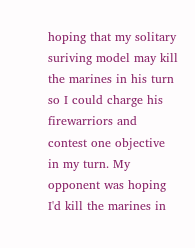hoping that my solitary suriving model may kill the marines in his turn so I could charge his firewarriors and contest one objective in my turn. My opponent was hoping I'd kill the marines in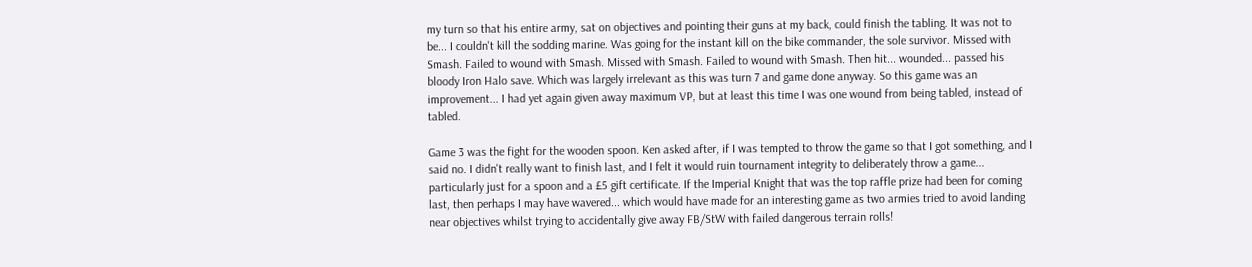my turn so that his entire army, sat on objectives and pointing their guns at my back, could finish the tabling. It was not to be... I couldn't kill the sodding marine. Was going for the instant kill on the bike commander, the sole survivor. Missed with Smash. Failed to wound with Smash. Missed with Smash. Failed to wound with Smash. Then hit... wounded... passed his bloody Iron Halo save. Which was largely irrelevant as this was turn 7 and game done anyway. So this game was an improvement... I had yet again given away maximum VP, but at least this time I was one wound from being tabled, instead of tabled.

Game 3 was the fight for the wooden spoon. Ken asked after, if I was tempted to throw the game so that I got something, and I said no. I didn't really want to finish last, and I felt it would ruin tournament integrity to deliberately throw a game... particularly just for a spoon and a £5 gift certificate. If the Imperial Knight that was the top raffle prize had been for coming last, then perhaps I may have wavered... which would have made for an interesting game as two armies tried to avoid landing near objectives whilst trying to accidentally give away FB/StW with failed dangerous terrain rolls!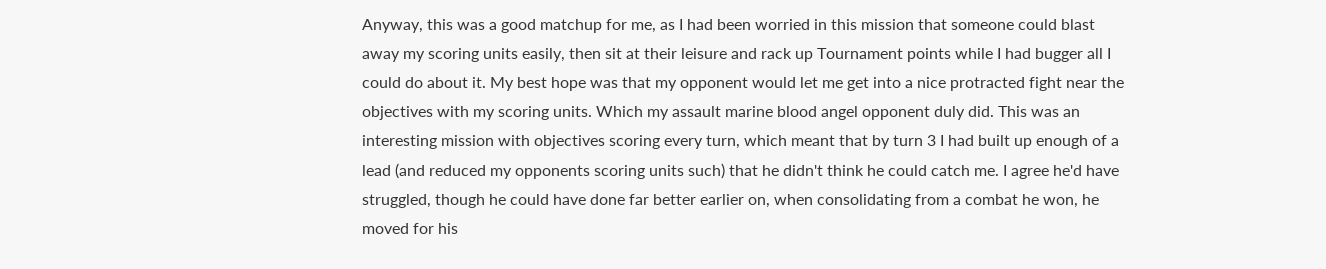Anyway, this was a good matchup for me, as I had been worried in this mission that someone could blast away my scoring units easily, then sit at their leisure and rack up Tournament points while I had bugger all I could do about it. My best hope was that my opponent would let me get into a nice protracted fight near the objectives with my scoring units. Which my assault marine blood angel opponent duly did. This was an interesting mission with objectives scoring every turn, which meant that by turn 3 I had built up enough of a lead (and reduced my opponents scoring units such) that he didn't think he could catch me. I agree he'd have struggled, though he could have done far better earlier on, when consolidating from a combat he won, he moved for his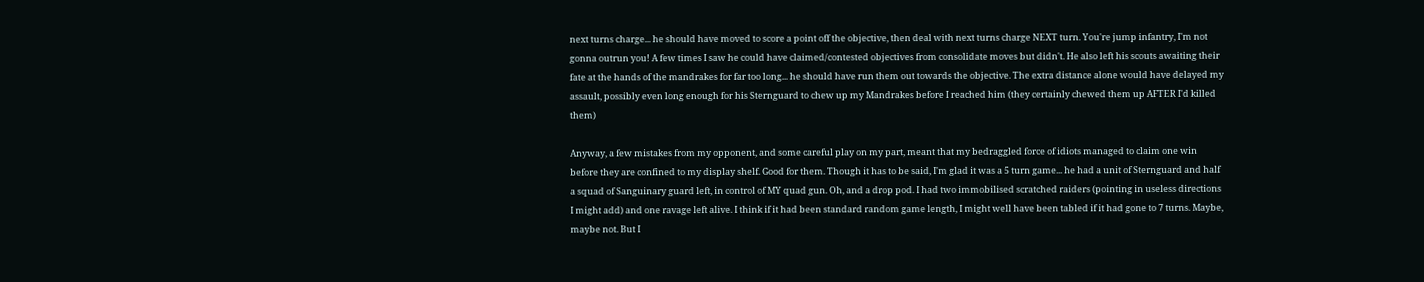next turns charge... he should have moved to score a point off the objective, then deal with next turns charge NEXT turn. You're jump infantry, I'm not gonna outrun you! A few times I saw he could have claimed/contested objectives from consolidate moves but didn't. He also left his scouts awaiting their fate at the hands of the mandrakes for far too long... he should have run them out towards the objective. The extra distance alone would have delayed my assault, possibly even long enough for his Sternguard to chew up my Mandrakes before I reached him (they certainly chewed them up AFTER I'd killed them)

Anyway, a few mistakes from my opponent, and some careful play on my part, meant that my bedraggled force of idiots managed to claim one win before they are confined to my display shelf. Good for them. Though it has to be said, I'm glad it was a 5 turn game... he had a unit of Sternguard and half a squad of Sanguinary guard left, in control of MY quad gun. Oh, and a drop pod. I had two immobilised scratched raiders (pointing in useless directions I might add) and one ravage left alive. I think if it had been standard random game length, I might well have been tabled if it had gone to 7 turns. Maybe, maybe not. But I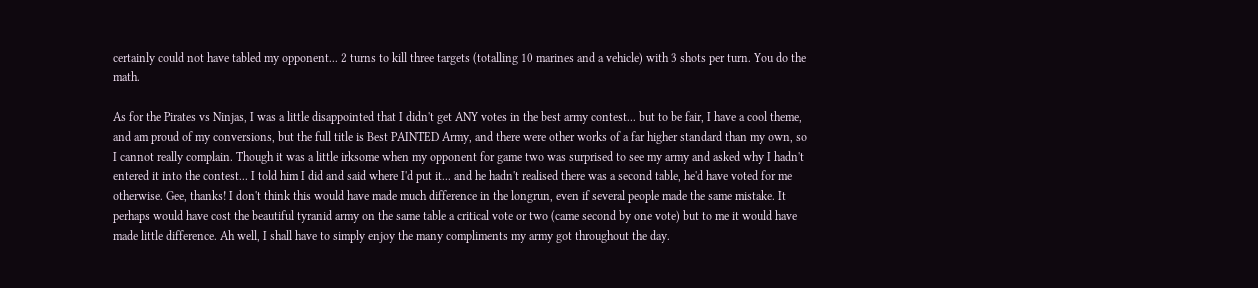certainly could not have tabled my opponent... 2 turns to kill three targets (totalling 10 marines and a vehicle) with 3 shots per turn. You do the math.

As for the Pirates vs Ninjas, I was a little disappointed that I didn't get ANY votes in the best army contest... but to be fair, I have a cool theme, and am proud of my conversions, but the full title is Best PAINTED Army, and there were other works of a far higher standard than my own, so I cannot really complain. Though it was a little irksome when my opponent for game two was surprised to see my army and asked why I hadn't entered it into the contest... I told him I did and said where I'd put it... and he hadn't realised there was a second table, he'd have voted for me otherwise. Gee, thanks! I don't think this would have made much difference in the longrun, even if several people made the same mistake. It perhaps would have cost the beautiful tyranid army on the same table a critical vote or two (came second by one vote) but to me it would have made little difference. Ah well, I shall have to simply enjoy the many compliments my army got throughout the day.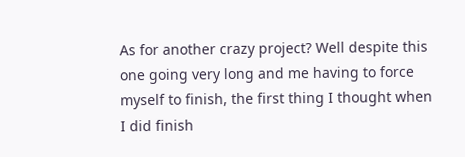As for another crazy project? Well despite this one going very long and me having to force myself to finish, the first thing I thought when I did finish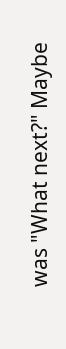was "What next?" Maybe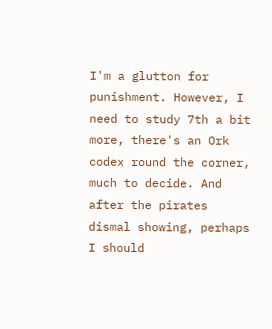I'm a glutton for punishment. However, I need to study 7th a bit more, there's an Ork codex round the corner, much to decide. And after the pirates dismal showing, perhaps I should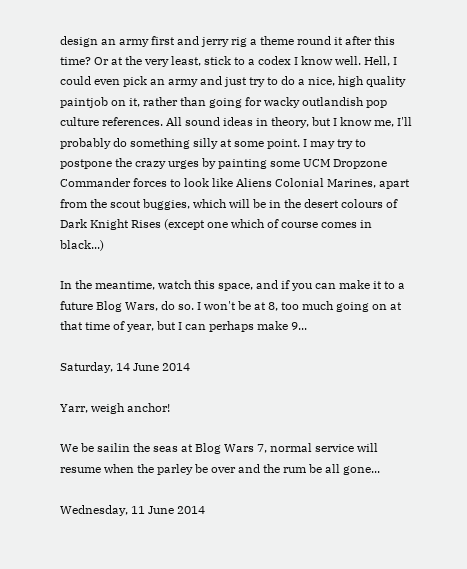design an army first and jerry rig a theme round it after this time? Or at the very least, stick to a codex I know well. Hell, I could even pick an army and just try to do a nice, high quality paintjob on it, rather than going for wacky outlandish pop culture references. All sound ideas in theory, but I know me, I'll probably do something silly at some point. I may try to postpone the crazy urges by painting some UCM Dropzone Commander forces to look like Aliens Colonial Marines, apart from the scout buggies, which will be in the desert colours of Dark Knight Rises (except one which of course comes in black...)

In the meantime, watch this space, and if you can make it to a future Blog Wars, do so. I won't be at 8, too much going on at that time of year, but I can perhaps make 9...

Saturday, 14 June 2014

Yarr, weigh anchor!

We be sailin the seas at Blog Wars 7, normal service will resume when the parley be over and the rum be all gone...

Wednesday, 11 June 2014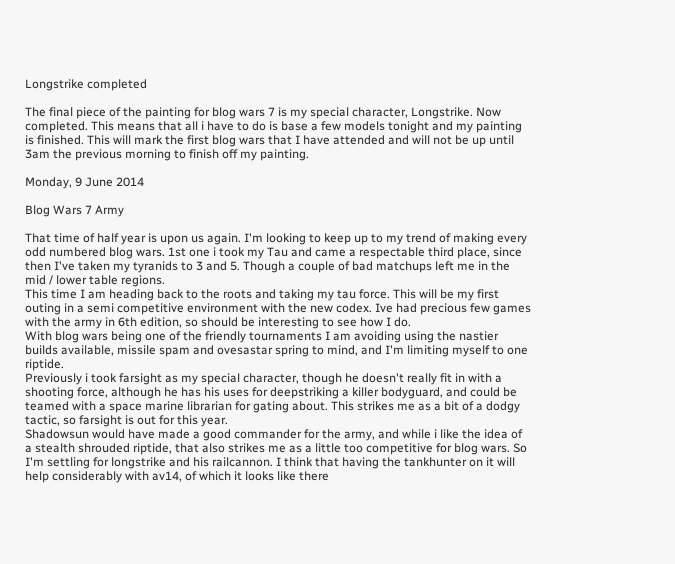Longstrike completed

The final piece of the painting for blog wars 7 is my special character, Longstrike. Now completed. This means that all i have to do is base a few models tonight and my painting is finished. This will mark the first blog wars that I have attended and will not be up until 3am the previous morning to finish off my painting.

Monday, 9 June 2014

Blog Wars 7 Army

That time of half year is upon us again. I'm looking to keep up to my trend of making every odd numbered blog wars. 1st one i took my Tau and came a respectable third place, since then I've taken my tyranids to 3 and 5. Though a couple of bad matchups left me in the mid / lower table regions.
This time I am heading back to the roots and taking my tau force. This will be my first outing in a semi competitive environment with the new codex. Ive had precious few games with the army in 6th edition, so should be interesting to see how I do.
With blog wars being one of the friendly tournaments I am avoiding using the nastier builds available, missile spam and ovesastar spring to mind, and I'm limiting myself to one riptide.
Previously i took farsight as my special character, though he doesn't really fit in with a shooting force, although he has his uses for deepstriking a killer bodyguard, and could be teamed with a space marine librarian for gating about. This strikes me as a bit of a dodgy tactic, so farsight is out for this year.
Shadowsun would have made a good commander for the army, and while i like the idea of a stealth shrouded riptide, that also strikes me as a little too competitive for blog wars. So I'm settling for longstrike and his railcannon. I think that having the tankhunter on it will help considerably with av14, of which it looks like there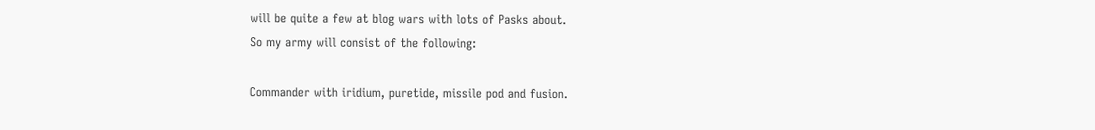will be quite a few at blog wars with lots of Pasks about.
So my army will consist of the following:

Commander with iridium, puretide, missile pod and fusion.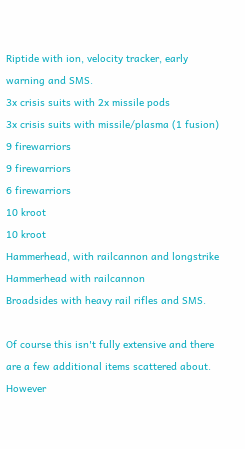Riptide with ion, velocity tracker, early warning and SMS.
3x crisis suits with 2x missile pods
3x crisis suits with missile/plasma (1 fusion)
9 firewarriors
9 firewarriors
6 firewarriors
10 kroot
10 kroot
Hammerhead, with railcannon and longstrike
Hammerhead with railcannon
Broadsides with heavy rail rifles and SMS.

Of course this isn't fully extensive and there are a few additional items scattered about. However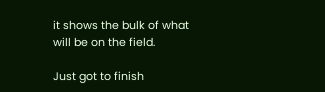it shows the bulk of what will be on the field.

Just got to finish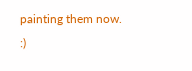painting them now. :)